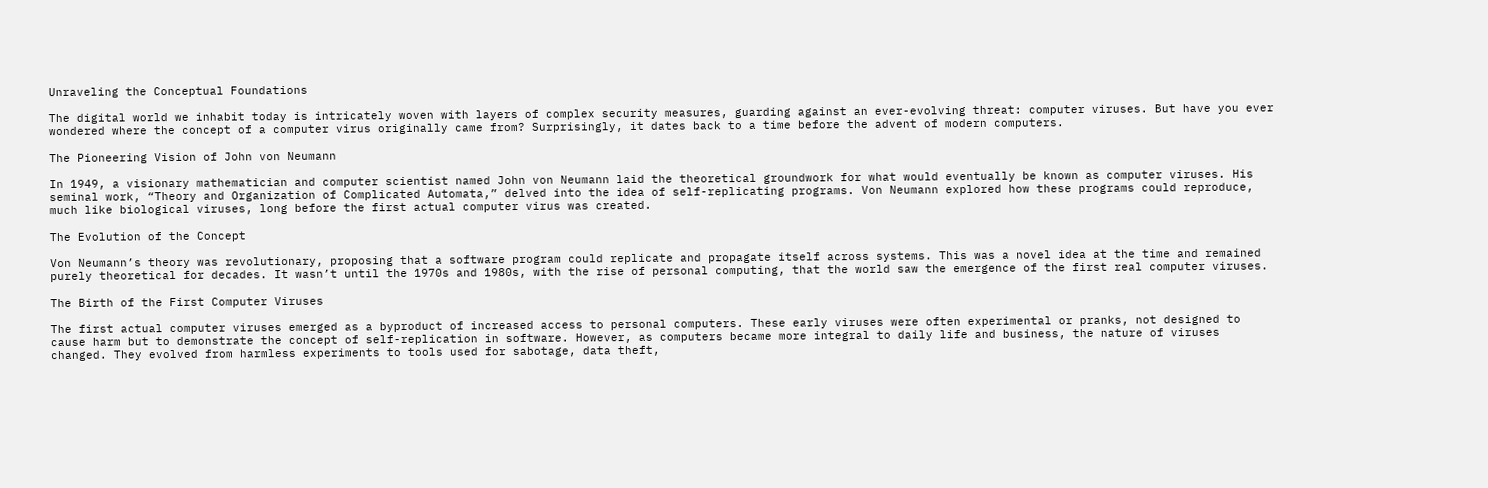Unraveling the Conceptual Foundations

The digital world we inhabit today is intricately woven with layers of complex security measures, guarding against an ever-evolving threat: computer viruses. But have you ever wondered where the concept of a computer virus originally came from? Surprisingly, it dates back to a time before the advent of modern computers.

The Pioneering Vision of John von Neumann

In 1949, a visionary mathematician and computer scientist named John von Neumann laid the theoretical groundwork for what would eventually be known as computer viruses. His seminal work, “Theory and Organization of Complicated Automata,” delved into the idea of self-replicating programs. Von Neumann explored how these programs could reproduce, much like biological viruses, long before the first actual computer virus was created.

The Evolution of the Concept

Von Neumann’s theory was revolutionary, proposing that a software program could replicate and propagate itself across systems. This was a novel idea at the time and remained purely theoretical for decades. It wasn’t until the 1970s and 1980s, with the rise of personal computing, that the world saw the emergence of the first real computer viruses.

The Birth of the First Computer Viruses

The first actual computer viruses emerged as a byproduct of increased access to personal computers. These early viruses were often experimental or pranks, not designed to cause harm but to demonstrate the concept of self-replication in software. However, as computers became more integral to daily life and business, the nature of viruses changed. They evolved from harmless experiments to tools used for sabotage, data theft,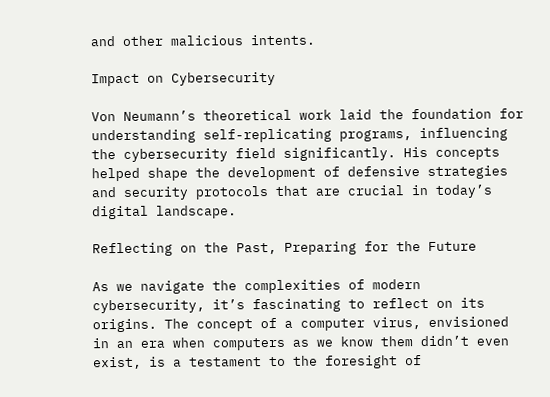and other malicious intents.

Impact on Cybersecurity

Von Neumann’s theoretical work laid the foundation for understanding self-replicating programs, influencing the cybersecurity field significantly. His concepts helped shape the development of defensive strategies and security protocols that are crucial in today’s digital landscape.

Reflecting on the Past, Preparing for the Future

As we navigate the complexities of modern cybersecurity, it’s fascinating to reflect on its origins. The concept of a computer virus, envisioned in an era when computers as we know them didn’t even exist, is a testament to the foresight of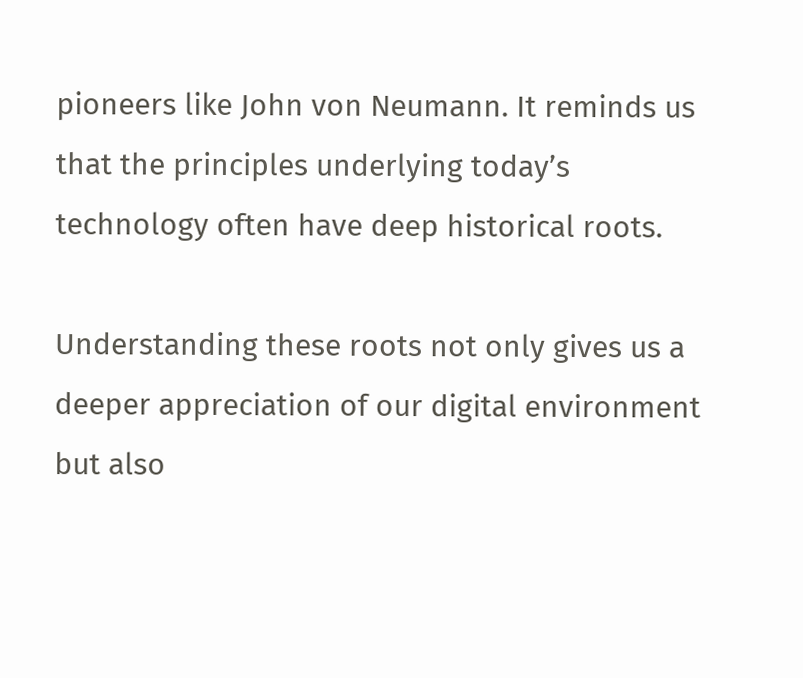pioneers like John von Neumann. It reminds us that the principles underlying today’s technology often have deep historical roots.

Understanding these roots not only gives us a deeper appreciation of our digital environment but also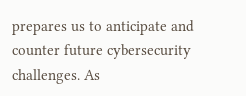prepares us to anticipate and counter future cybersecurity challenges. As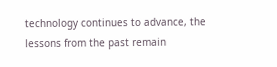technology continues to advance, the lessons from the past remain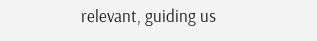relevant, guiding us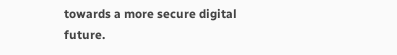towards a more secure digital future.